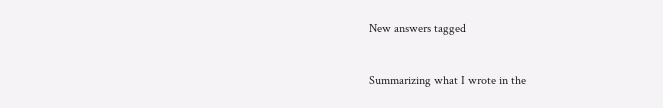New answers tagged


Summarizing what I wrote in the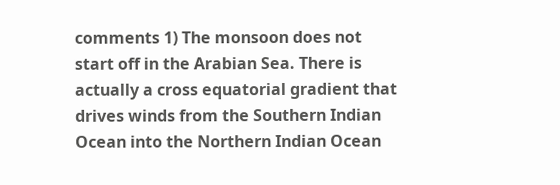comments 1) The monsoon does not start off in the Arabian Sea. There is actually a cross equatorial gradient that drives winds from the Southern Indian Ocean into the Northern Indian Ocean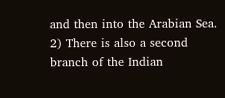and then into the Arabian Sea. 2) There is also a second branch of the Indian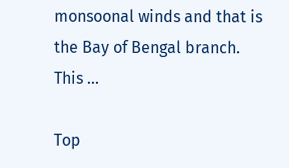monsoonal winds and that is the Bay of Bengal branch. This ...

Top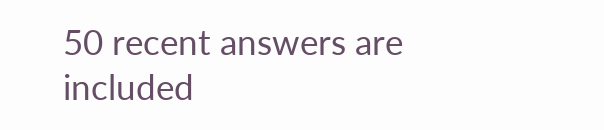50 recent answers are included